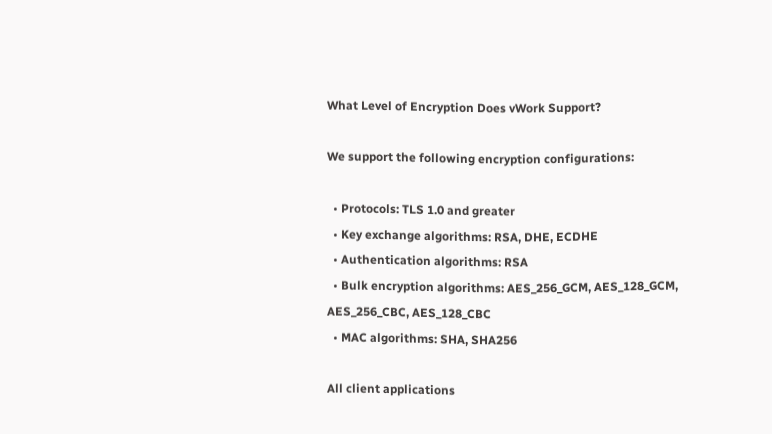What Level of Encryption Does vWork Support?

We support the following encryption configurations:

  • Protocols: TLS 1.0 and greater
  • Key exchange algorithms: RSA, DHE, ECDHE
  • Authentication algorithms: RSA
  • Bulk encryption algorithms: AES_256_GCM, AES_128_GCM, AES_256_CBC, AES_128_CBC
  • MAC algorithms: SHA, SHA256

All client applications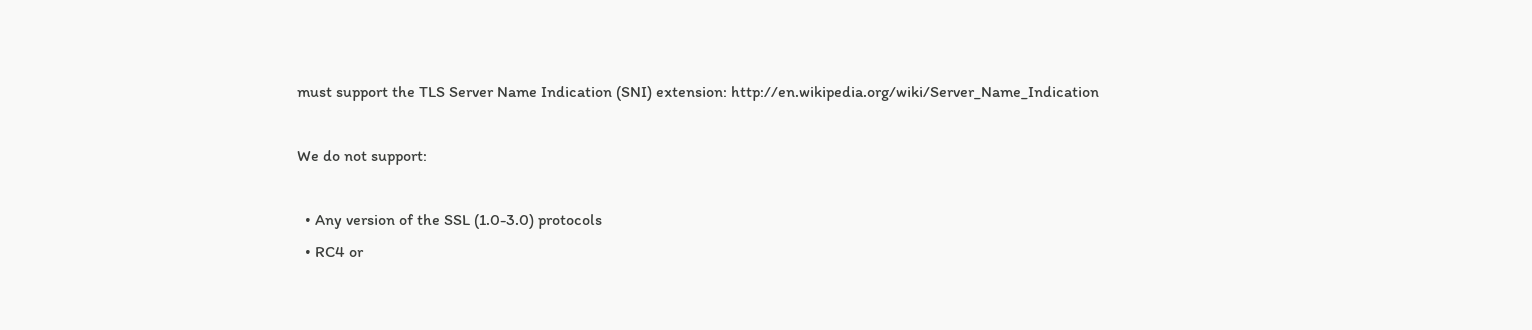must support the TLS Server Name Indication (SNI) extension: http://en.wikipedia.org/wiki/Server_Name_Indication

We do not support:

  • Any version of the SSL (1.0-3.0) protocols
  • RC4 or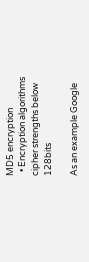MD5 encryption
  • Encryption algorithms cipher strengths below 128bits

As an example Google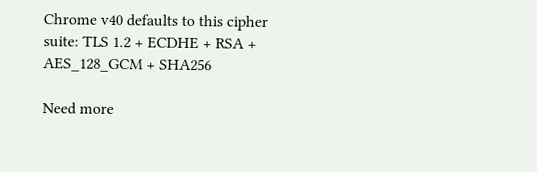Chrome v40 defaults to this cipher suite: TLS 1.2 + ECDHE + RSA + AES_128_GCM + SHA256

Need more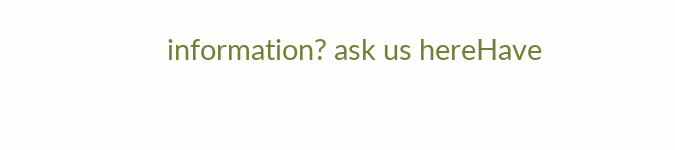information? ask us hereHave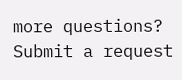more questions? Submit a request